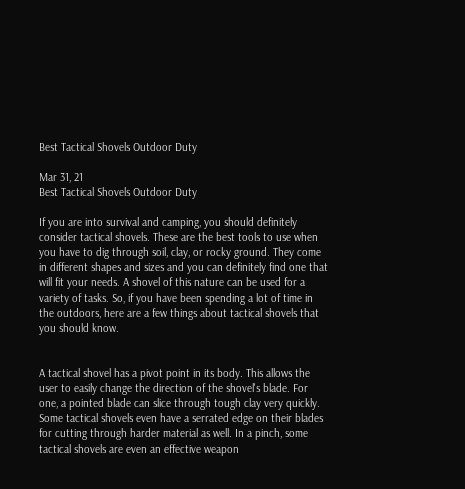Best Tactical Shovels Outdoor Duty

Mar 31, 21
Best Tactical Shovels Outdoor Duty

If you are into survival and camping, you should definitely consider tactical shovels. These are the best tools to use when you have to dig through soil, clay, or rocky ground. They come in different shapes and sizes and you can definitely find one that will fit your needs. A shovel of this nature can be used for a variety of tasks. So, if you have been spending a lot of time in the outdoors, here are a few things about tactical shovels that you should know.


A tactical shovel has a pivot point in its body. This allows the user to easily change the direction of the shovel's blade. For one, a pointed blade can slice through tough clay very quickly. Some tactical shovels even have a serrated edge on their blades for cutting through harder material as well. In a pinch, some tactical shovels are even an effective weapon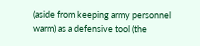(aside from keeping army personnel warm) as a defensive tool (the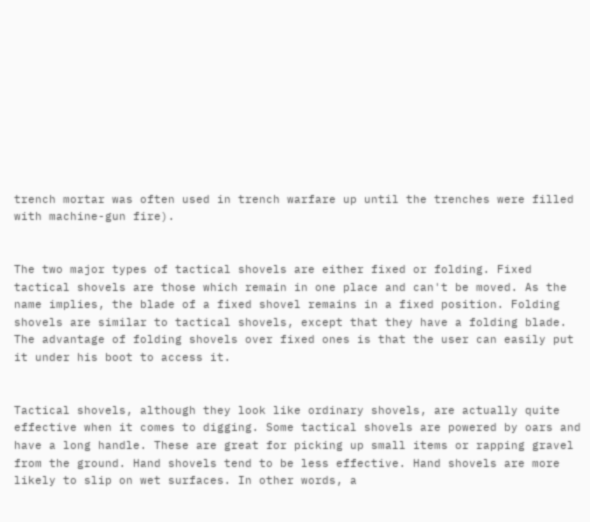trench mortar was often used in trench warfare up until the trenches were filled with machine-gun fire).


The two major types of tactical shovels are either fixed or folding. Fixed tactical shovels are those which remain in one place and can't be moved. As the name implies, the blade of a fixed shovel remains in a fixed position. Folding shovels are similar to tactical shovels, except that they have a folding blade. The advantage of folding shovels over fixed ones is that the user can easily put it under his boot to access it.


Tactical shovels, although they look like ordinary shovels, are actually quite effective when it comes to digging. Some tactical shovels are powered by oars and have a long handle. These are great for picking up small items or rapping gravel from the ground. Hand shovels tend to be less effective. Hand shovels are more likely to slip on wet surfaces. In other words, a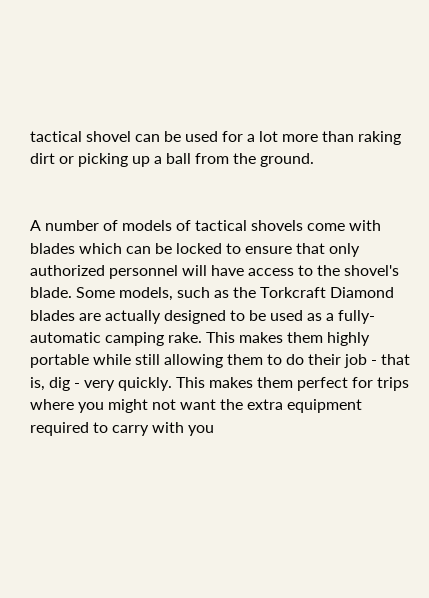tactical shovel can be used for a lot more than raking dirt or picking up a ball from the ground.


A number of models of tactical shovels come with blades which can be locked to ensure that only authorized personnel will have access to the shovel's blade. Some models, such as the Torkcraft Diamond blades are actually designed to be used as a fully-automatic camping rake. This makes them highly portable while still allowing them to do their job - that is, dig - very quickly. This makes them perfect for trips where you might not want the extra equipment required to carry with you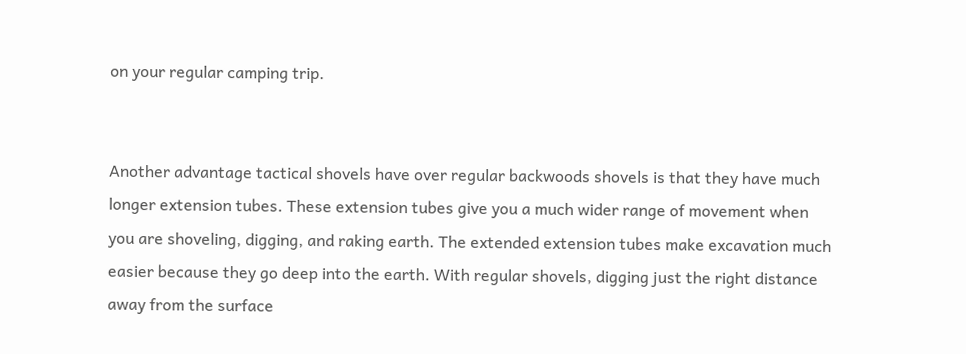on your regular camping trip.


Another advantage tactical shovels have over regular backwoods shovels is that they have much longer extension tubes. These extension tubes give you a much wider range of movement when you are shoveling, digging, and raking earth. The extended extension tubes make excavation much easier because they go deep into the earth. With regular shovels, digging just the right distance away from the surface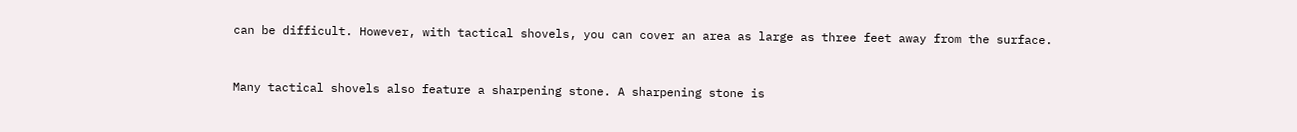can be difficult. However, with tactical shovels, you can cover an area as large as three feet away from the surface.


Many tactical shovels also feature a sharpening stone. A sharpening stone is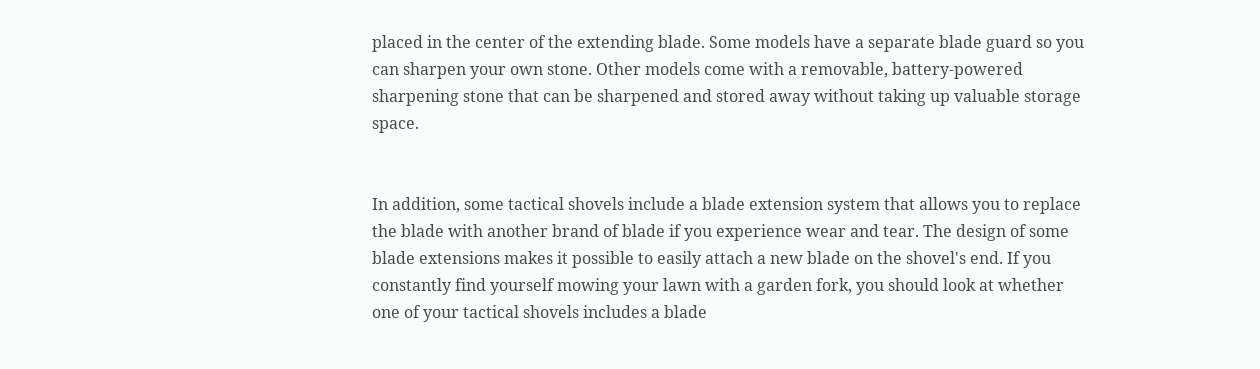placed in the center of the extending blade. Some models have a separate blade guard so you can sharpen your own stone. Other models come with a removable, battery-powered sharpening stone that can be sharpened and stored away without taking up valuable storage space.


In addition, some tactical shovels include a blade extension system that allows you to replace the blade with another brand of blade if you experience wear and tear. The design of some blade extensions makes it possible to easily attach a new blade on the shovel's end. If you constantly find yourself mowing your lawn with a garden fork, you should look at whether one of your tactical shovels includes a blade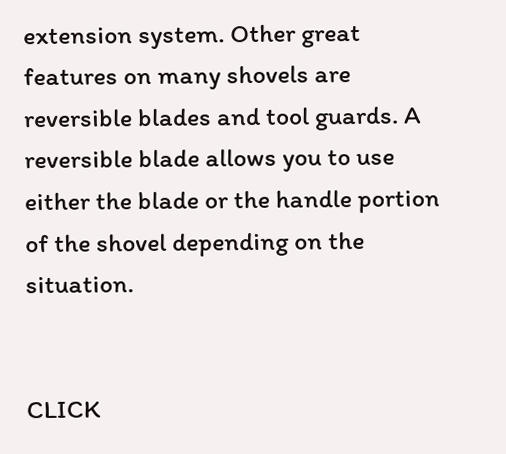extension system. Other great features on many shovels are reversible blades and tool guards. A reversible blade allows you to use either the blade or the handle portion of the shovel depending on the situation.


CLICK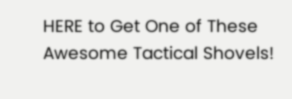HERE to Get One of These Awesome Tactical Shovels!